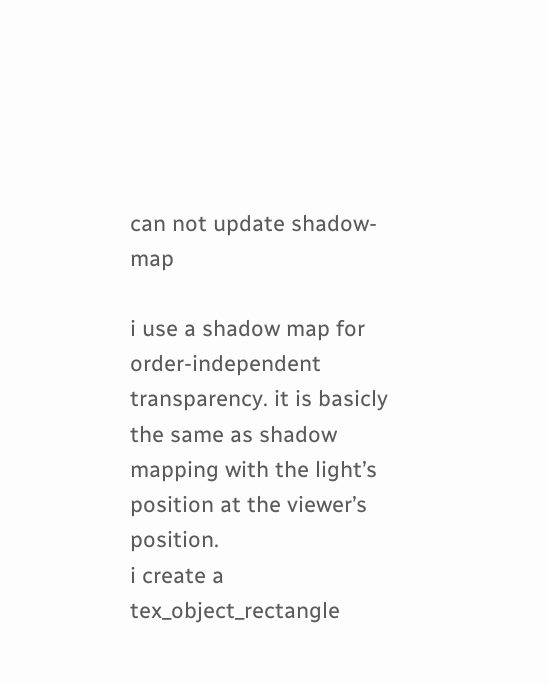can not update shadow-map

i use a shadow map for order-independent transparency. it is basicly the same as shadow mapping with the light’s position at the viewer’s position.
i create a tex_object_rectangle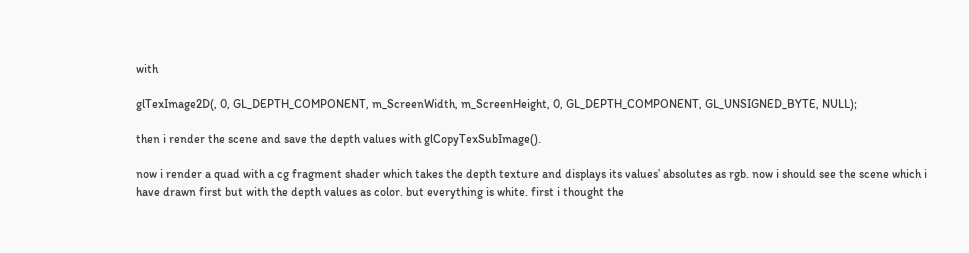with

glTexImage2D(, 0, GL_DEPTH_COMPONENT, m_ScreenWidth, m_ScreenHeight, 0, GL_DEPTH_COMPONENT, GL_UNSIGNED_BYTE, NULL);

then i render the scene and save the depth values with glCopyTexSubImage().

now i render a quad with a cg fragment shader which takes the depth texture and displays its values’ absolutes as rgb. now i should see the scene which i have drawn first but with the depth values as color. but everything is white. first i thought the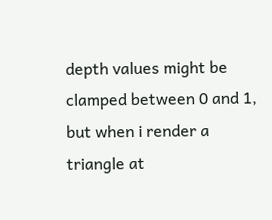depth values might be clamped between 0 and 1, but when i render a triangle at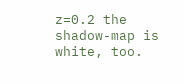z=0.2 the shadow-map is white, too.